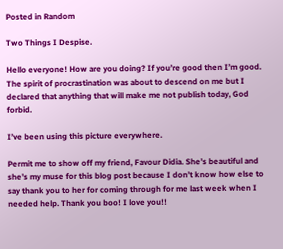Posted in Random

Two Things I Despise.

Hello everyone! How are you doing? If you’re good then I’m good. The spirit of procrastination was about to descend on me but I declared that anything that will make me not publish today, God forbid.

I’ve been using this picture everywhere.

Permit me to show off my friend, Favour Didia. She’s beautiful and she’s my muse for this blog post because I don’t know how else to say thank you to her for coming through for me last week when I needed help. Thank you boo! I love you!!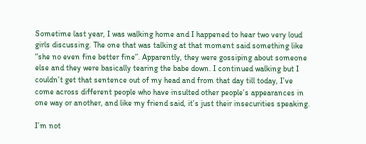Sometime last year, I was walking home and I happened to hear two very loud girls discussing. The one that was talking at that moment said something like “she no even fine better fine”. Apparently, they were gossiping about someone else and they were basically tearing the babe down. I continued walking but I couldn’t get that sentence out of my head and from that day till today, I’ve come across different people who have insulted other people’s appearances in one way or another, and like my friend said, it’s just their insecurities speaking.

I’m not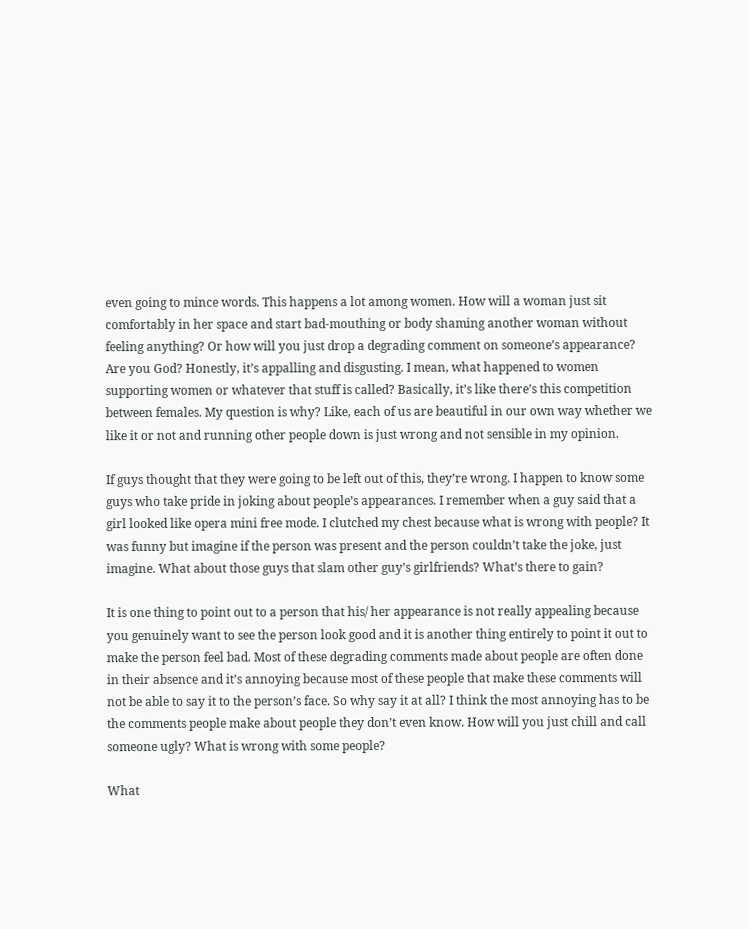even going to mince words. This happens a lot among women. How will a woman just sit comfortably in her space and start bad-mouthing or body shaming another woman without feeling anything? Or how will you just drop a degrading comment on someone’s appearance? Are you God? Honestly, it’s appalling and disgusting. I mean, what happened to women supporting women or whatever that stuff is called? Basically, it’s like there’s this competition between females. My question is why? Like, each of us are beautiful in our own way whether we like it or not and running other people down is just wrong and not sensible in my opinion.

If guys thought that they were going to be left out of this, they’re wrong. I happen to know some guys who take pride in joking about people’s appearances. I remember when a guy said that a girl looked like opera mini free mode. I clutched my chest because what is wrong with people? It was funny but imagine if the person was present and the person couldn’t take the joke, just imagine. What about those guys that slam other guy’s girlfriends? What’s there to gain?

It is one thing to point out to a person that his/ her appearance is not really appealing because you genuinely want to see the person look good and it is another thing entirely to point it out to make the person feel bad. Most of these degrading comments made about people are often done in their absence and it’s annoying because most of these people that make these comments will not be able to say it to the person’s face. So why say it at all? I think the most annoying has to be the comments people make about people they don’t even know. How will you just chill and call someone ugly? What is wrong with some people?

What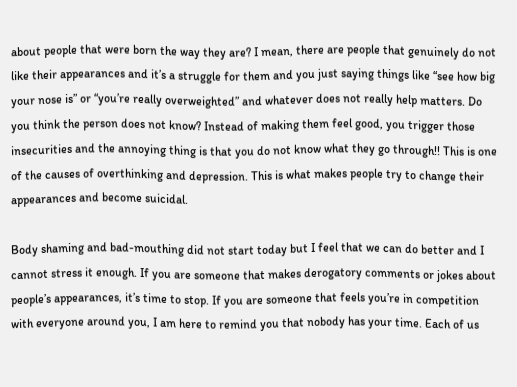about people that were born the way they are? I mean, there are people that genuinely do not like their appearances and it’s a struggle for them and you just saying things like “see how big your nose is” or “you’re really overweighted” and whatever does not really help matters. Do you think the person does not know? Instead of making them feel good, you trigger those insecurities and the annoying thing is that you do not know what they go through!! This is one of the causes of overthinking and depression. This is what makes people try to change their appearances and become suicidal.

Body shaming and bad-mouthing did not start today but I feel that we can do better and I cannot stress it enough. If you are someone that makes derogatory comments or jokes about people’s appearances, it’s time to stop. If you are someone that feels you’re in competition with everyone around you, I am here to remind you that nobody has your time. Each of us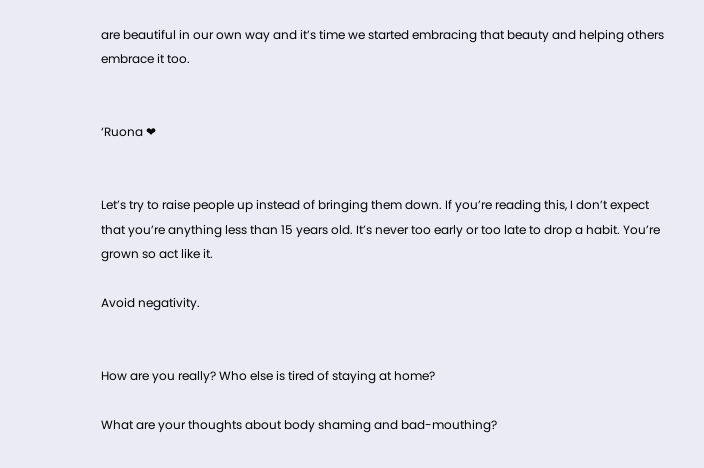are beautiful in our own way and it’s time we started embracing that beauty and helping others embrace it too.


‘Ruona ❤


Let’s try to raise people up instead of bringing them down. If you’re reading this, I don’t expect that you’re anything less than 15 years old. It’s never too early or too late to drop a habit. You’re grown so act like it.

Avoid negativity.


How are you really? Who else is tired of staying at home?

What are your thoughts about body shaming and bad-mouthing?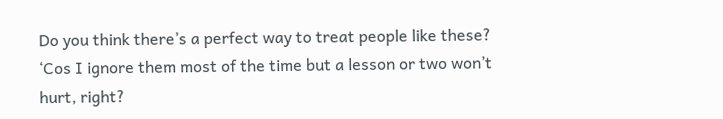Do you think there’s a perfect way to treat people like these? ‘Cos I ignore them most of the time but a lesson or two won’t hurt, right?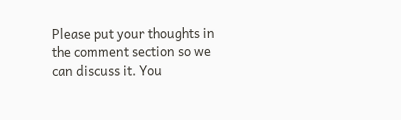Please put your thoughts in the comment section so we can discuss it. You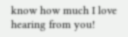know how much I love hearing from you!